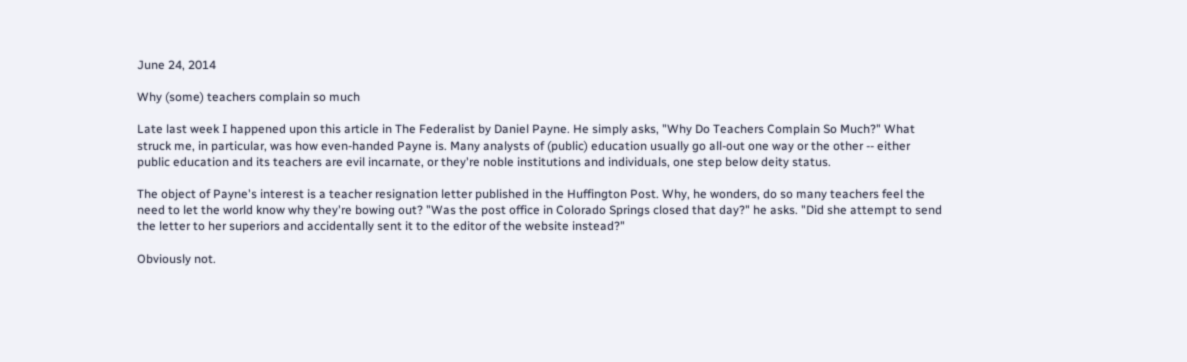June 24, 2014

Why (some) teachers complain so much

Late last week I happened upon this article in The Federalist by Daniel Payne. He simply asks, "Why Do Teachers Complain So Much?" What struck me, in particular, was how even-handed Payne is. Many analysts of (public) education usually go all-out one way or the other -- either public education and its teachers are evil incarnate, or they're noble institutions and individuals, one step below deity status.

The object of Payne's interest is a teacher resignation letter published in the Huffington Post. Why, he wonders, do so many teachers feel the need to let the world know why they're bowing out? "Was the post office in Colorado Springs closed that day?" he asks. "Did she attempt to send the letter to her superiors and accidentally sent it to the editor of the website instead?"

Obviously not.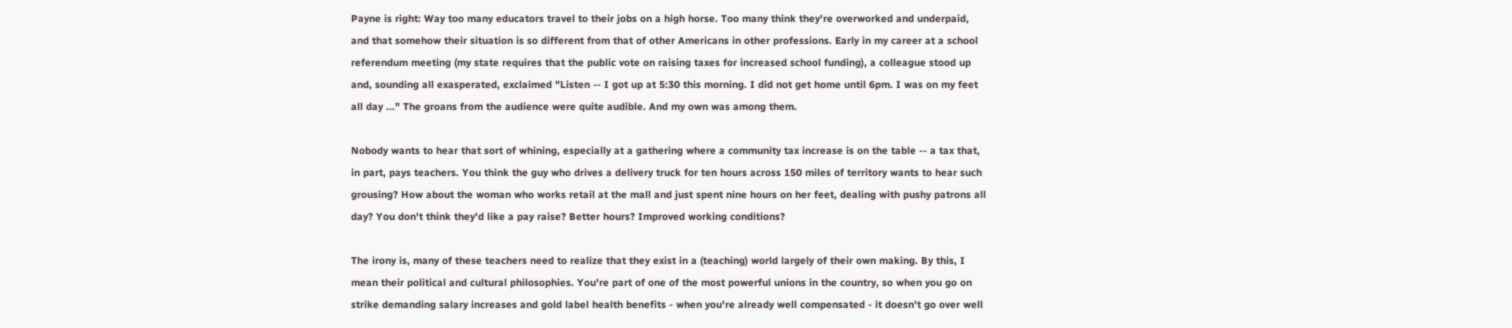Payne is right: Way too many educators travel to their jobs on a high horse. Too many think they're overworked and underpaid, and that somehow their situation is so different from that of other Americans in other professions. Early in my career at a school referendum meeting (my state requires that the public vote on raising taxes for increased school funding), a colleague stood up and, sounding all exasperated, exclaimed "Listen -- I got up at 5:30 this morning. I did not get home until 6pm. I was on my feet all day ..." The groans from the audience were quite audible. And my own was among them.

Nobody wants to hear that sort of whining, especially at a gathering where a community tax increase is on the table -- a tax that, in part, pays teachers. You think the guy who drives a delivery truck for ten hours across 150 miles of territory wants to hear such grousing? How about the woman who works retail at the mall and just spent nine hours on her feet, dealing with pushy patrons all day? You don't think they'd like a pay raise? Better hours? Improved working conditions?

The irony is, many of these teachers need to realize that they exist in a (teaching) world largely of their own making. By this, I mean their political and cultural philosophies. You're part of one of the most powerful unions in the country, so when you go on strike demanding salary increases and gold label health benefits - when you're already well compensated - it doesn't go over well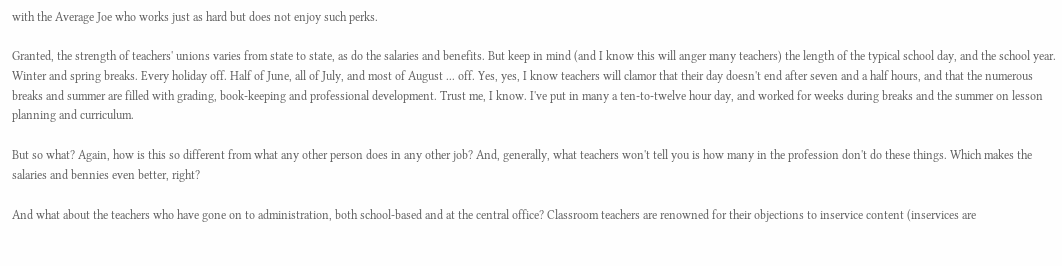with the Average Joe who works just as hard but does not enjoy such perks.

Granted, the strength of teachers' unions varies from state to state, as do the salaries and benefits. But keep in mind (and I know this will anger many teachers) the length of the typical school day, and the school year. Winter and spring breaks. Every holiday off. Half of June, all of July, and most of August ... off. Yes, yes, I know teachers will clamor that their day doesn't end after seven and a half hours, and that the numerous breaks and summer are filled with grading, book-keeping and professional development. Trust me, I know. I've put in many a ten-to-twelve hour day, and worked for weeks during breaks and the summer on lesson planning and curriculum.

But so what? Again, how is this so different from what any other person does in any other job? And, generally, what teachers won't tell you is how many in the profession don't do these things. Which makes the salaries and bennies even better, right?

And what about the teachers who have gone on to administration, both school-based and at the central office? Classroom teachers are renowned for their objections to inservice content (inservices are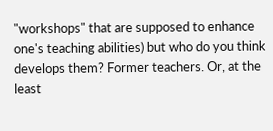"workshops" that are supposed to enhance one's teaching abilities) but who do you think develops them? Former teachers. Or, at the least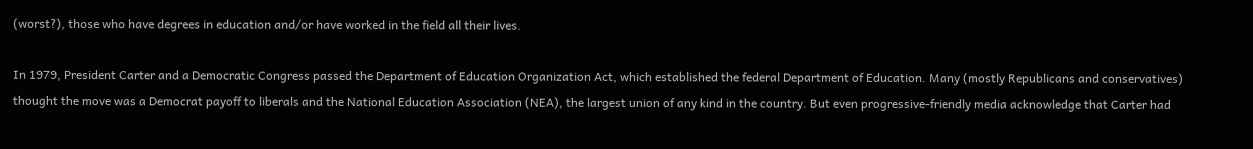(worst?), those who have degrees in education and/or have worked in the field all their lives.

In 1979, President Carter and a Democratic Congress passed the Department of Education Organization Act, which established the federal Department of Education. Many (mostly Republicans and conservatives) thought the move was a Democrat payoff to liberals and the National Education Association (NEA), the largest union of any kind in the country. But even progressive-friendly media acknowledge that Carter had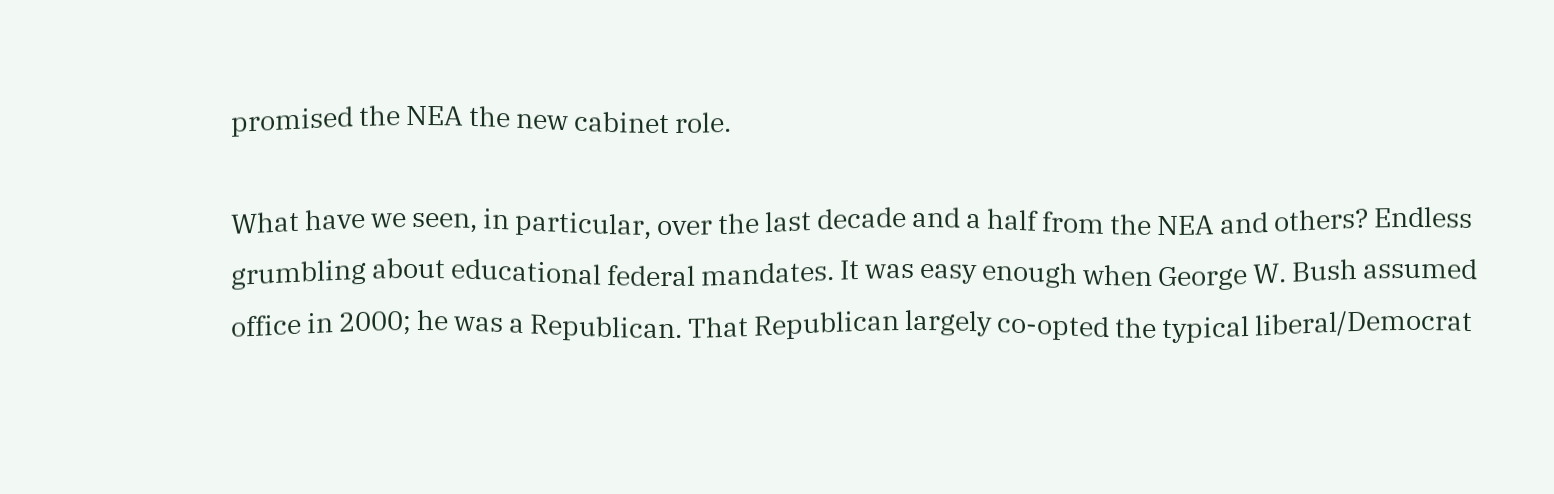promised the NEA the new cabinet role.

What have we seen, in particular, over the last decade and a half from the NEA and others? Endless grumbling about educational federal mandates. It was easy enough when George W. Bush assumed office in 2000; he was a Republican. That Republican largely co-opted the typical liberal/Democrat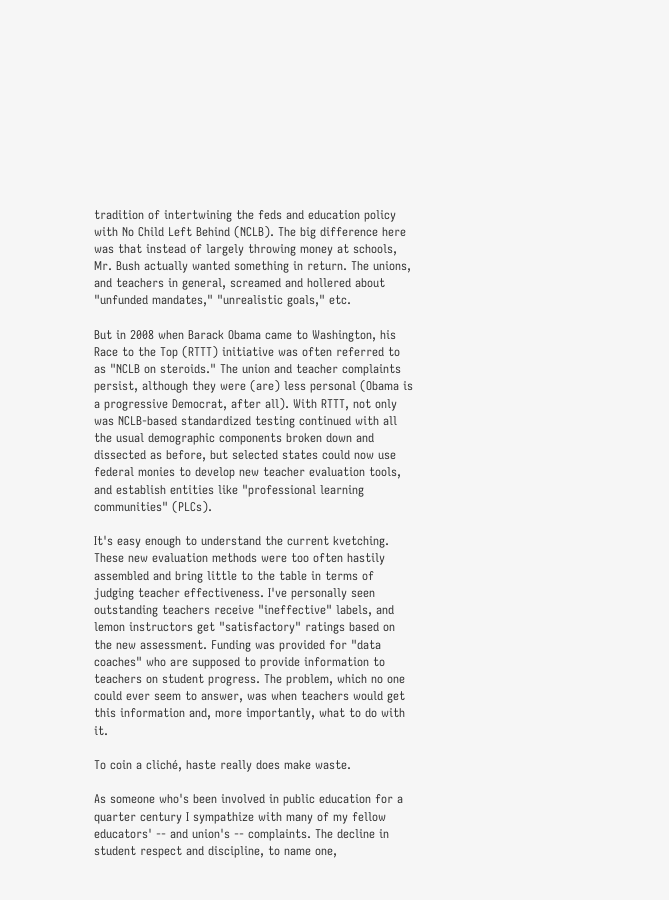tradition of intertwining the feds and education policy with No Child Left Behind (NCLB). The big difference here was that instead of largely throwing money at schools, Mr. Bush actually wanted something in return. The unions, and teachers in general, screamed and hollered about "unfunded mandates," "unrealistic goals," etc.

But in 2008 when Barack Obama came to Washington, his Race to the Top (RTTT) initiative was often referred to as "NCLB on steroids." The union and teacher complaints persist, although they were (are) less personal (Obama is a progressive Democrat, after all). With RTTT, not only was NCLB-based standardized testing continued with all the usual demographic components broken down and dissected as before, but selected states could now use federal monies to develop new teacher evaluation tools, and establish entities like "professional learning communities" (PLCs).

It's easy enough to understand the current kvetching. These new evaluation methods were too often hastily assembled and bring little to the table in terms of judging teacher effectiveness. I've personally seen outstanding teachers receive "ineffective" labels, and lemon instructors get "satisfactory" ratings based on the new assessment. Funding was provided for "data coaches" who are supposed to provide information to teachers on student progress. The problem, which no one could ever seem to answer, was when teachers would get this information and, more importantly, what to do with it.

To coin a cliché, haste really does make waste.

As someone who's been involved in public education for a quarter century I sympathize with many of my fellow educators' -- and union's -- complaints. The decline in student respect and discipline, to name one,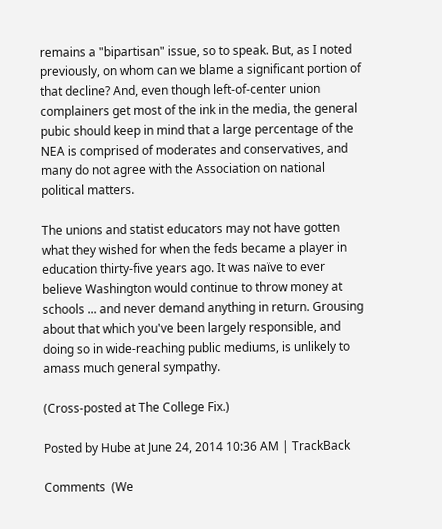remains a "bipartisan" issue, so to speak. But, as I noted previously, on whom can we blame a significant portion of that decline? And, even though left-of-center union complainers get most of the ink in the media, the general pubic should keep in mind that a large percentage of the NEA is comprised of moderates and conservatives, and many do not agree with the Association on national political matters.

The unions and statist educators may not have gotten what they wished for when the feds became a player in education thirty-five years ago. It was naïve to ever believe Washington would continue to throw money at schools ... and never demand anything in return. Grousing about that which you've been largely responsible, and doing so in wide-reaching public mediums, is unlikely to amass much general sympathy.

(Cross-posted at The College Fix.)

Posted by Hube at June 24, 2014 10:36 AM | TrackBack

Comments  (We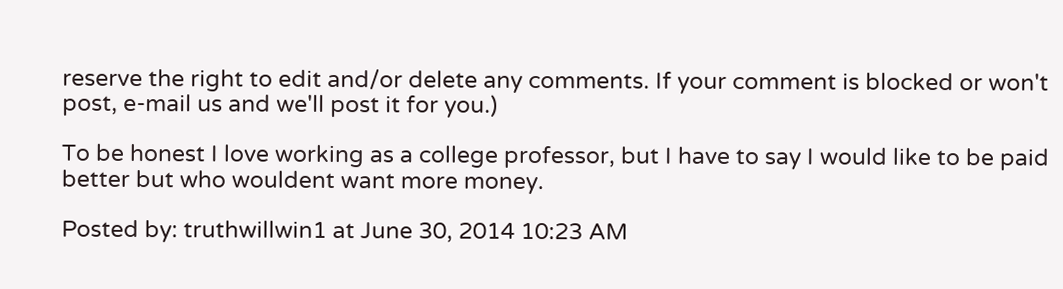reserve the right to edit and/or delete any comments. If your comment is blocked or won't post, e-mail us and we'll post it for you.)

To be honest I love working as a college professor, but I have to say I would like to be paid better but who wouldent want more money.

Posted by: truthwillwin1 at June 30, 2014 10:23 AM